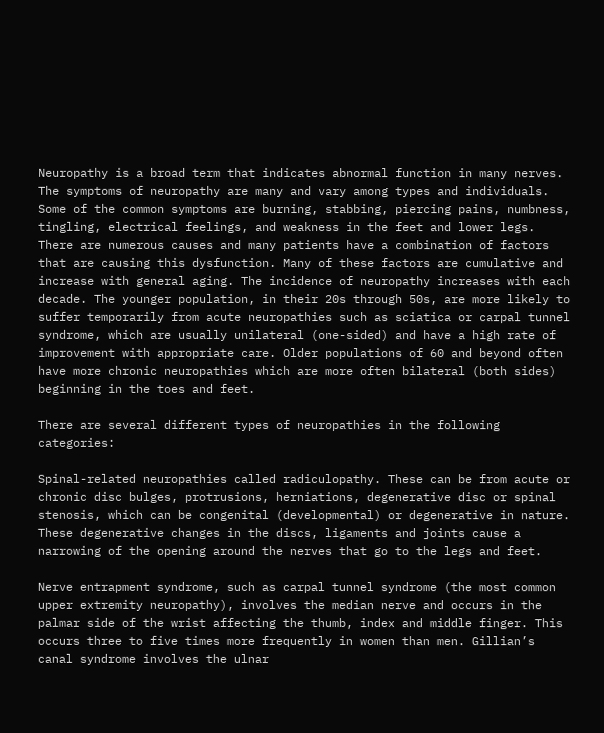Neuropathy is a broad term that indicates abnormal function in many nerves. The symptoms of neuropathy are many and vary among types and individuals. Some of the common symptoms are burning, stabbing, piercing pains, numbness, tingling, electrical feelings, and weakness in the feet and lower legs. There are numerous causes and many patients have a combination of factors that are causing this dysfunction. Many of these factors are cumulative and increase with general aging. The incidence of neuropathy increases with each decade. The younger population, in their 20s through 50s, are more likely to suffer temporarily from acute neuropathies such as sciatica or carpal tunnel syndrome, which are usually unilateral (one-sided) and have a high rate of improvement with appropriate care. Older populations of 60 and beyond often have more chronic neuropathies which are more often bilateral (both sides) beginning in the toes and feet.

There are several different types of neuropathies in the following categories:

Spinal-related neuropathies called radiculopathy. These can be from acute or chronic disc bulges, protrusions, herniations, degenerative disc or spinal stenosis, which can be congenital (developmental) or degenerative in nature. These degenerative changes in the discs, ligaments and joints cause a narrowing of the opening around the nerves that go to the legs and feet.

Nerve entrapment syndrome, such as carpal tunnel syndrome (the most common upper extremity neuropathy), involves the median nerve and occurs in the palmar side of the wrist affecting the thumb, index and middle finger. This occurs three to five times more frequently in women than men. Gillian’s canal syndrome involves the ulnar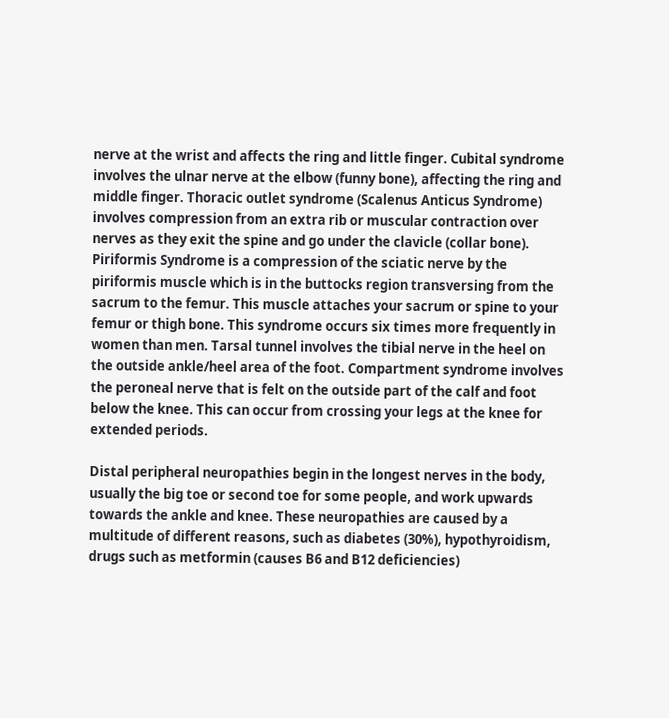nerve at the wrist and affects the ring and little finger. Cubital syndrome involves the ulnar nerve at the elbow (funny bone), affecting the ring and middle finger. Thoracic outlet syndrome (Scalenus Anticus Syndrome) involves compression from an extra rib or muscular contraction over nerves as they exit the spine and go under the clavicle (collar bone). Piriformis Syndrome is a compression of the sciatic nerve by the piriformis muscle which is in the buttocks region transversing from the sacrum to the femur. This muscle attaches your sacrum or spine to your femur or thigh bone. This syndrome occurs six times more frequently in women than men. Tarsal tunnel involves the tibial nerve in the heel on the outside ankle/heel area of the foot. Compartment syndrome involves the peroneal nerve that is felt on the outside part of the calf and foot below the knee. This can occur from crossing your legs at the knee for extended periods.

Distal peripheral neuropathies begin in the longest nerves in the body, usually the big toe or second toe for some people, and work upwards towards the ankle and knee. These neuropathies are caused by a multitude of different reasons, such as diabetes (30%), hypothyroidism, drugs such as metformin (causes B6 and B12 deficiencies)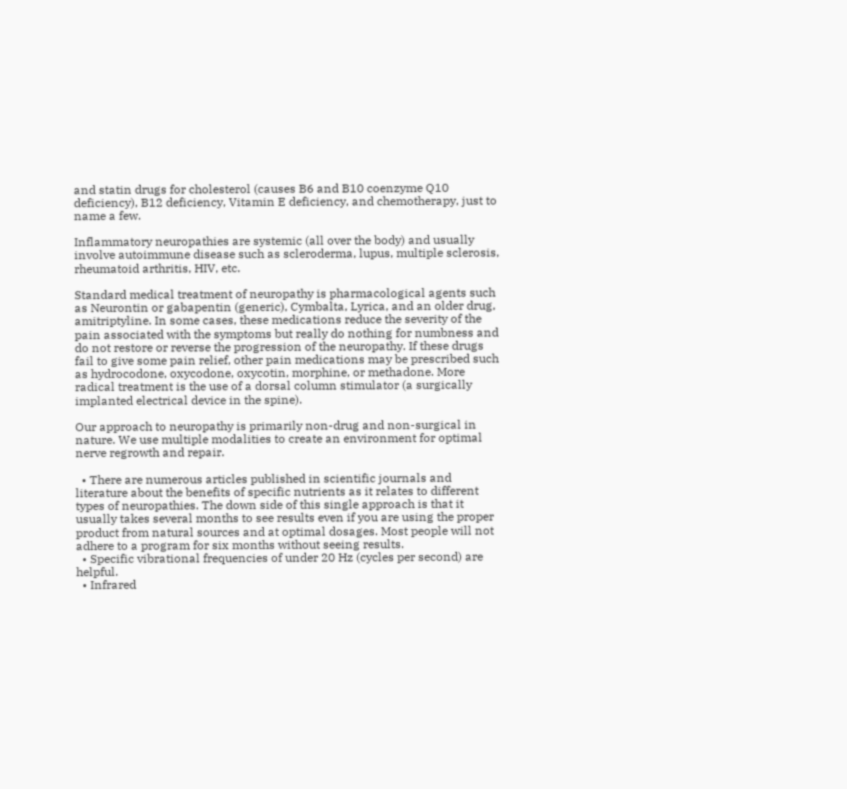and statin drugs for cholesterol (causes B6 and B10 coenzyme Q10 deficiency), B12 deficiency, Vitamin E deficiency, and chemotherapy, just to name a few.

Inflammatory neuropathies are systemic (all over the body) and usually involve autoimmune disease such as scleroderma, lupus, multiple sclerosis, rheumatoid arthritis, HIV, etc.

Standard medical treatment of neuropathy is pharmacological agents such as Neurontin or gabapentin (generic), Cymbalta, Lyrica, and an older drug, amitriptyline. In some cases, these medications reduce the severity of the pain associated with the symptoms but really do nothing for numbness and do not restore or reverse the progression of the neuropathy. If these drugs fail to give some pain relief, other pain medications may be prescribed such as hydrocodone, oxycodone, oxycotin, morphine, or methadone. More radical treatment is the use of a dorsal column stimulator (a surgically implanted electrical device in the spine).

Our approach to neuropathy is primarily non-drug and non-surgical in nature. We use multiple modalities to create an environment for optimal nerve regrowth and repair.

  • There are numerous articles published in scientific journals and literature about the benefits of specific nutrients as it relates to different types of neuropathies. The down side of this single approach is that it usually takes several months to see results even if you are using the proper product from natural sources and at optimal dosages. Most people will not adhere to a program for six months without seeing results.
  • Specific vibrational frequencies of under 20 Hz (cycles per second) are helpful.
  • Infrared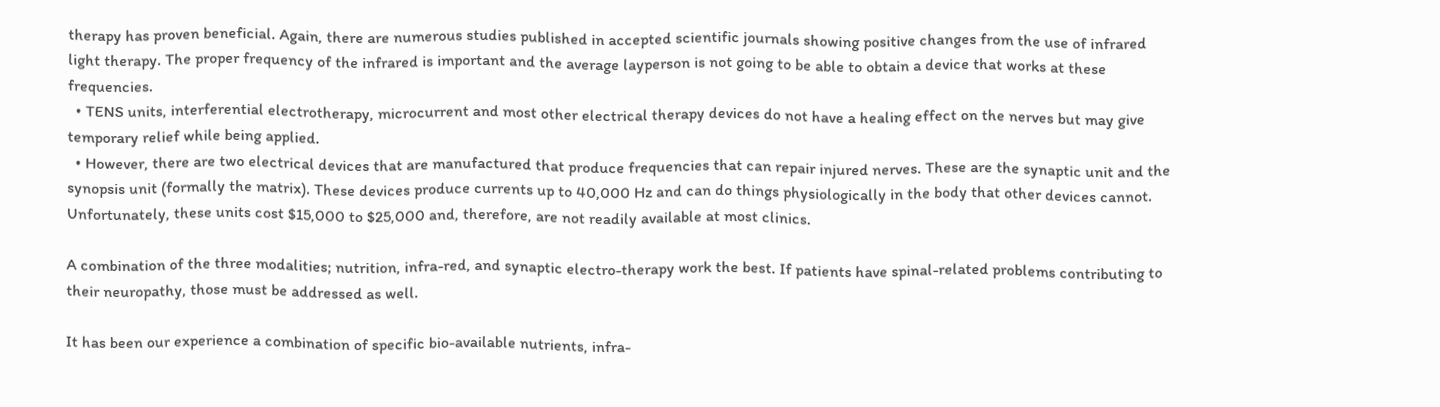therapy has proven beneficial. Again, there are numerous studies published in accepted scientific journals showing positive changes from the use of infrared light therapy. The proper frequency of the infrared is important and the average layperson is not going to be able to obtain a device that works at these frequencies.
  • TENS units, interferential electrotherapy, microcurrent and most other electrical therapy devices do not have a healing effect on the nerves but may give temporary relief while being applied.
  • However, there are two electrical devices that are manufactured that produce frequencies that can repair injured nerves. These are the synaptic unit and the synopsis unit (formally the matrix). These devices produce currents up to 40,000 Hz and can do things physiologically in the body that other devices cannot. Unfortunately, these units cost $15,000 to $25,000 and, therefore, are not readily available at most clinics.

A combination of the three modalities; nutrition, infra-red, and synaptic electro-therapy work the best. If patients have spinal-related problems contributing to their neuropathy, those must be addressed as well.

It has been our experience a combination of specific bio-available nutrients, infra-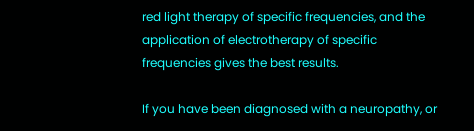red light therapy of specific frequencies, and the application of electrotherapy of specific frequencies gives the best results.

If you have been diagnosed with a neuropathy, or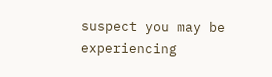suspect you may be experiencing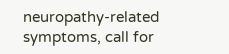neuropathy-related symptoms, call for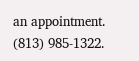an appointment. (813) 985-1322.